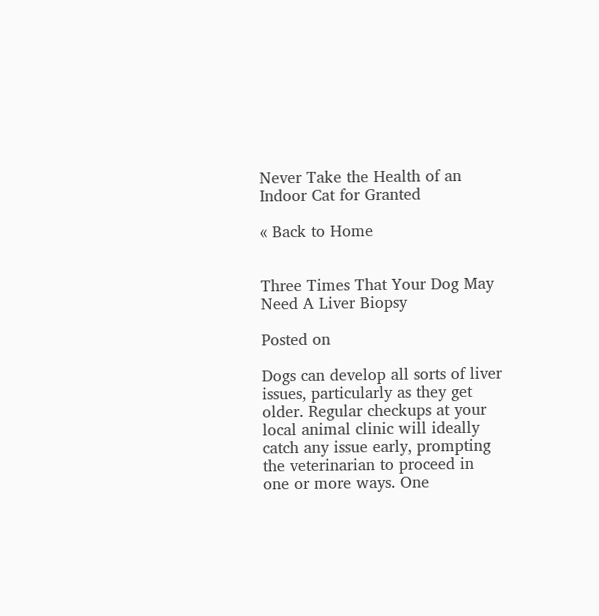Never Take the Health of an Indoor Cat for Granted

« Back to Home


Three Times That Your Dog May Need A Liver Biopsy

Posted on

Dogs can develop all sorts of liver issues, particularly as they get older. Regular checkups at your local animal clinic will ideally catch any issue early, prompting the veterinarian to proceed in one or more ways. One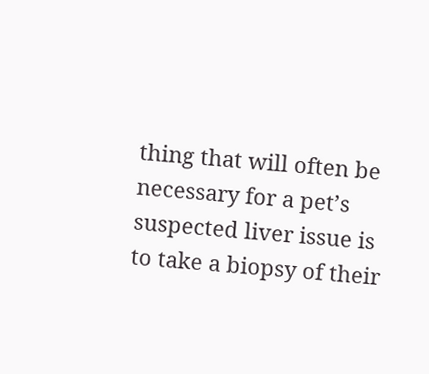thing that will often be necessary for a pet’s suspected liver issue is to take a biopsy of their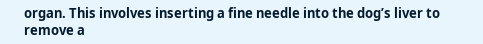organ. This involves inserting a fine needle into the dog’s liver to remove a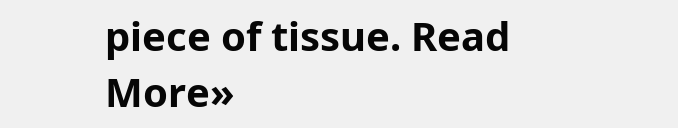piece of tissue. Read More»